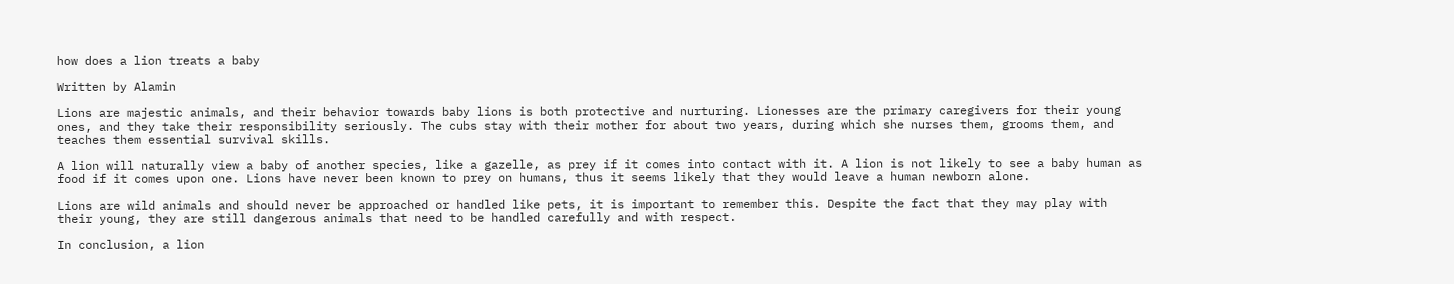how does a lion treats a baby

Written by Alamin

Lions are majestic animals, and their behavior towards baby lions is both protective and nurturing. Lionesses are the primary caregivers for their young ones, and they take their responsibility seriously. The cubs stay with their mother for about two years, during which she nurses them, grooms them, and teaches them essential survival skills.

A lion will naturally view a baby of another species, like a gazelle, as prey if it comes into contact with it. A lion is not likely to see a baby human as food if it comes upon one. Lions have never been known to prey on humans, thus it seems likely that they would leave a human newborn alone.

Lions are wild animals and should never be approached or handled like pets, it is important to remember this. Despite the fact that they may play with their young, they are still dangerous animals that need to be handled carefully and with respect.

In conclusion, a lion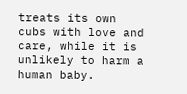treats its own cubs with love and care, while it is unlikely to harm a human baby.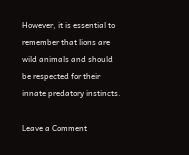However, it is essential to remember that lions are wild animals and should be respected for their innate predatory instincts.

Leave a Comment